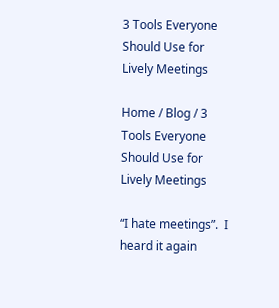3 Tools Everyone Should Use for Lively Meetings

Home / Blog / 3 Tools Everyone Should Use for Lively Meetings

“I hate meetings”.  I heard it again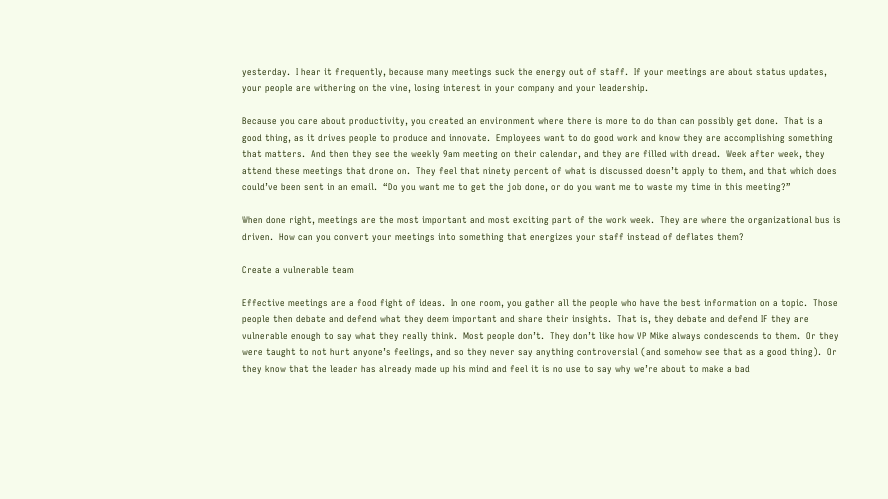yesterday.  I hear it frequently, because many meetings suck the energy out of staff.  If your meetings are about status updates, your people are withering on the vine, losing interest in your company and your leadership.

Because you care about productivity, you created an environment where there is more to do than can possibly get done.  That is a good thing, as it drives people to produce and innovate.  Employees want to do good work and know they are accomplishing something that matters.  And then they see the weekly 9am meeting on their calendar, and they are filled with dread.  Week after week, they attend these meetings that drone on.  They feel that ninety percent of what is discussed doesn’t apply to them, and that which does could’ve been sent in an email.  “Do you want me to get the job done, or do you want me to waste my time in this meeting?”

When done right, meetings are the most important and most exciting part of the work week.  They are where the organizational bus is driven.  How can you convert your meetings into something that energizes your staff instead of deflates them?

Create a vulnerable team

Effective meetings are a food fight of ideas.  In one room, you gather all the people who have the best information on a topic.  Those people then debate and defend what they deem important and share their insights.  That is, they debate and defend IF they are vulnerable enough to say what they really think.  Most people don’t.  They don’t like how VP Mike always condescends to them.  Or they were taught to not hurt anyone’s feelings, and so they never say anything controversial (and somehow see that as a good thing).  Or they know that the leader has already made up his mind and feel it is no use to say why we’re about to make a bad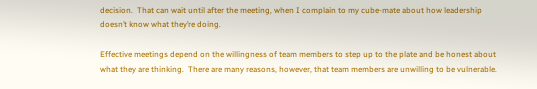decision.  That can wait until after the meeting, when I complain to my cube-mate about how leadership doesn’t know what they’re doing.

Effective meetings depend on the willingness of team members to step up to the plate and be honest about what they are thinking.  There are many reasons, however, that team members are unwilling to be vulnerable.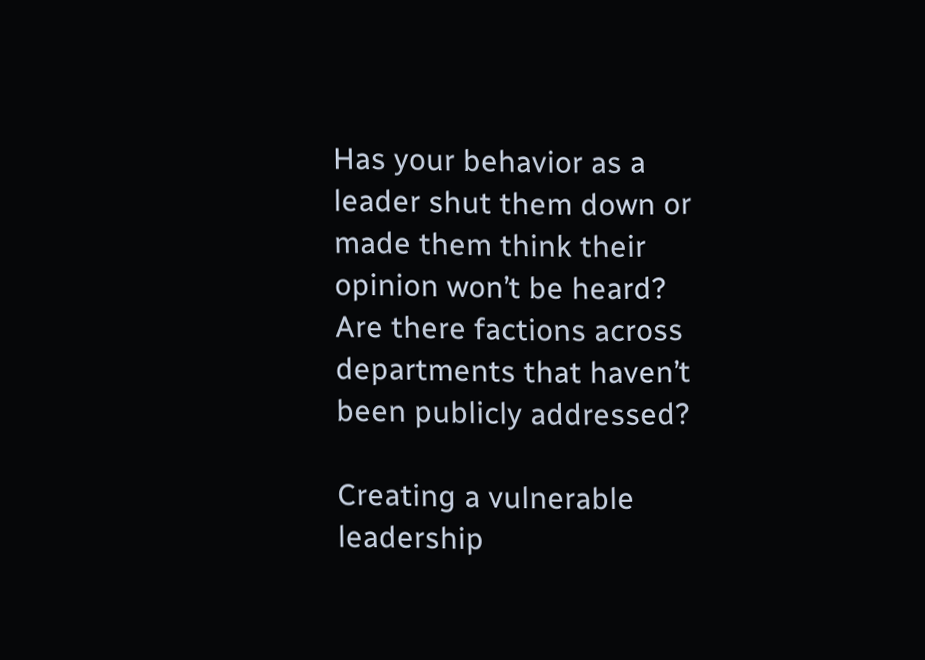Has your behavior as a leader shut them down or made them think their opinion won’t be heard?  Are there factions across departments that haven’t been publicly addressed?

Creating a vulnerable leadership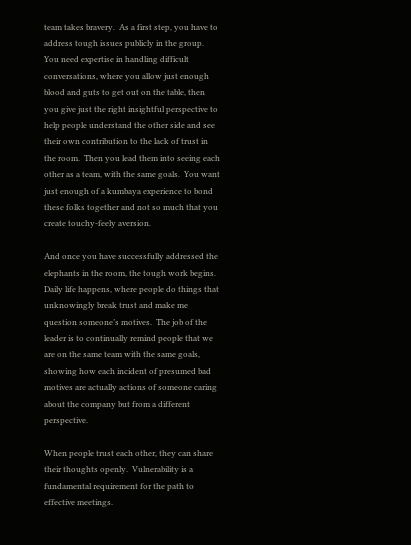team takes bravery.  As a first step, you have to address tough issues publicly in the group.  You need expertise in handling difficult conversations, where you allow just enough blood and guts to get out on the table, then you give just the right insightful perspective to help people understand the other side and see their own contribution to the lack of trust in the room.  Then you lead them into seeing each other as a team, with the same goals.  You want just enough of a kumbaya experience to bond these folks together and not so much that you create touchy-feely aversion.

And once you have successfully addressed the elephants in the room, the tough work begins.  Daily life happens, where people do things that unknowingly break trust and make me question someone’s motives.  The job of the leader is to continually remind people that we are on the same team with the same goals, showing how each incident of presumed bad motives are actually actions of someone caring about the company but from a different perspective.

When people trust each other, they can share their thoughts openly.  Vulnerability is a fundamental requirement for the path to effective meetings.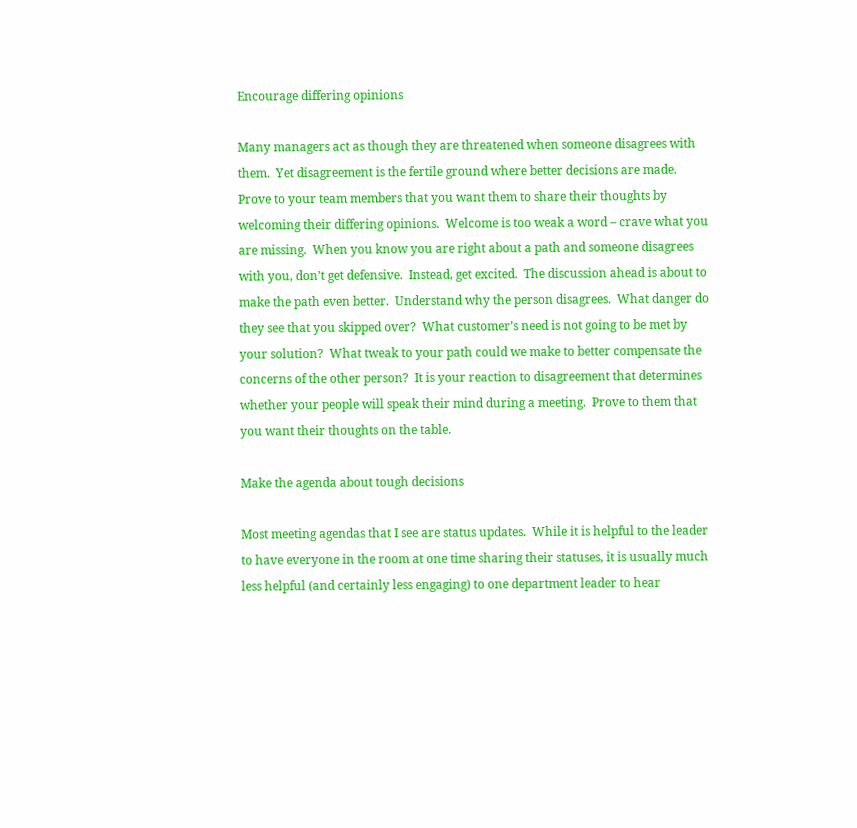Encourage differing opinions

Many managers act as though they are threatened when someone disagrees with them.  Yet disagreement is the fertile ground where better decisions are made.  Prove to your team members that you want them to share their thoughts by welcoming their differing opinions.  Welcome is too weak a word – crave what you are missing.  When you know you are right about a path and someone disagrees with you, don’t get defensive.  Instead, get excited.  The discussion ahead is about to make the path even better.  Understand why the person disagrees.  What danger do they see that you skipped over?  What customer’s need is not going to be met by your solution?  What tweak to your path could we make to better compensate the concerns of the other person?  It is your reaction to disagreement that determines whether your people will speak their mind during a meeting.  Prove to them that you want their thoughts on the table.

Make the agenda about tough decisions

Most meeting agendas that I see are status updates.  While it is helpful to the leader to have everyone in the room at one time sharing their statuses, it is usually much less helpful (and certainly less engaging) to one department leader to hear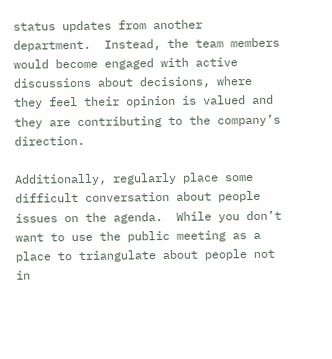status updates from another department.  Instead, the team members would become engaged with active discussions about decisions, where they feel their opinion is valued and they are contributing to the company’s direction.

Additionally, regularly place some difficult conversation about people issues on the agenda.  While you don’t want to use the public meeting as a place to triangulate about people not in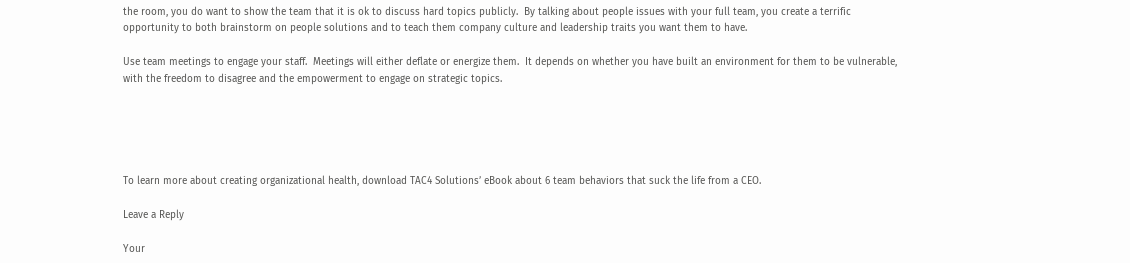the room, you do want to show the team that it is ok to discuss hard topics publicly.  By talking about people issues with your full team, you create a terrific opportunity to both brainstorm on people solutions and to teach them company culture and leadership traits you want them to have.

Use team meetings to engage your staff.  Meetings will either deflate or energize them.  It depends on whether you have built an environment for them to be vulnerable, with the freedom to disagree and the empowerment to engage on strategic topics.





To learn more about creating organizational health, download TAC4 Solutions’ eBook about 6 team behaviors that suck the life from a CEO.

Leave a Reply

Your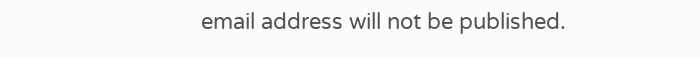email address will not be published.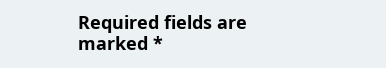Required fields are marked *